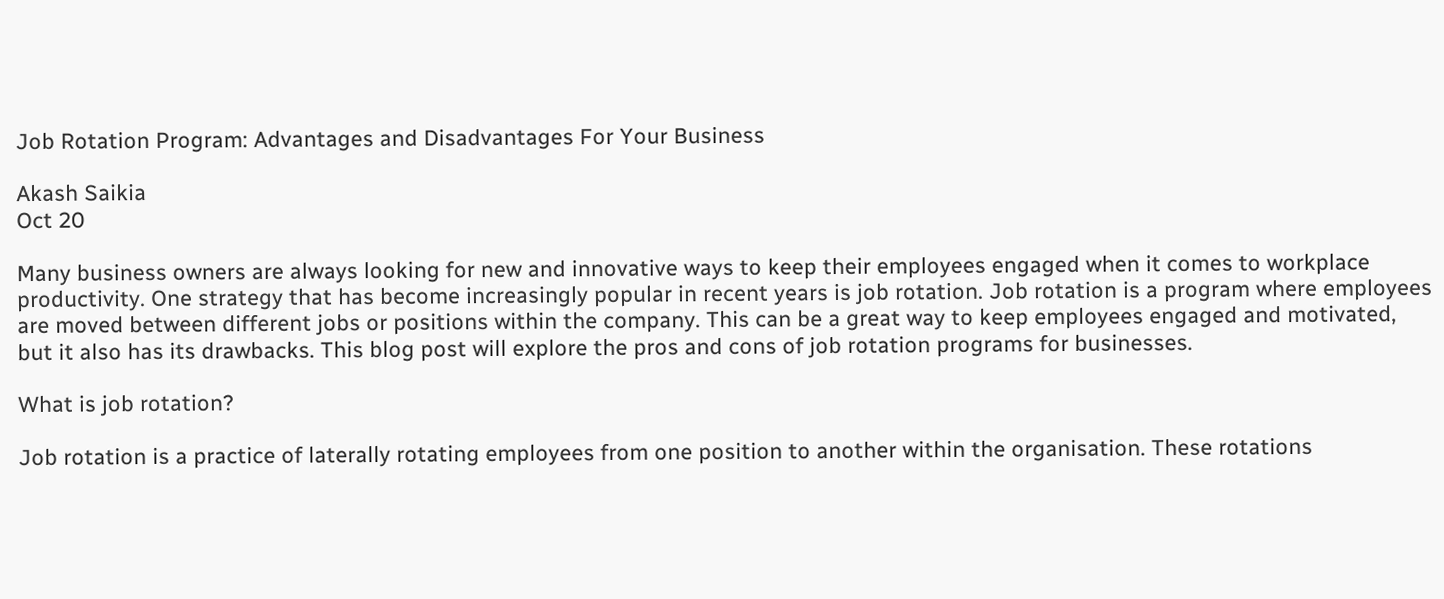Job Rotation Program: Advantages and Disadvantages For Your Business

Akash Saikia
Oct 20

Many business owners are always looking for new and innovative ways to keep their employees engaged when it comes to workplace productivity. One strategy that has become increasingly popular in recent years is job rotation. Job rotation is a program where employees are moved between different jobs or positions within the company. This can be a great way to keep employees engaged and motivated, but it also has its drawbacks. This blog post will explore the pros and cons of job rotation programs for businesses.

What is job rotation?

Job rotation is a practice of laterally rotating employees from one position to another within the organisation. These rotations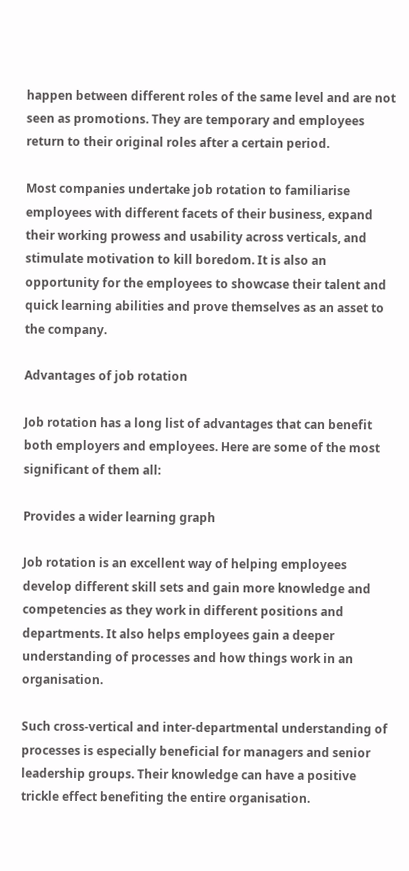happen between different roles of the same level and are not seen as promotions. They are temporary and employees return to their original roles after a certain period.

Most companies undertake job rotation to familiarise employees with different facets of their business, expand their working prowess and usability across verticals, and stimulate motivation to kill boredom. It is also an opportunity for the employees to showcase their talent and quick learning abilities and prove themselves as an asset to the company.

Advantages of job rotation

Job rotation has a long list of advantages that can benefit both employers and employees. Here are some of the most significant of them all:

Provides a wider learning graph

Job rotation is an excellent way of helping employees develop different skill sets and gain more knowledge and competencies as they work in different positions and departments. It also helps employees gain a deeper understanding of processes and how things work in an organisation.

Such cross-vertical and inter-departmental understanding of processes is especially beneficial for managers and senior leadership groups. Their knowledge can have a positive trickle effect benefiting the entire organisation.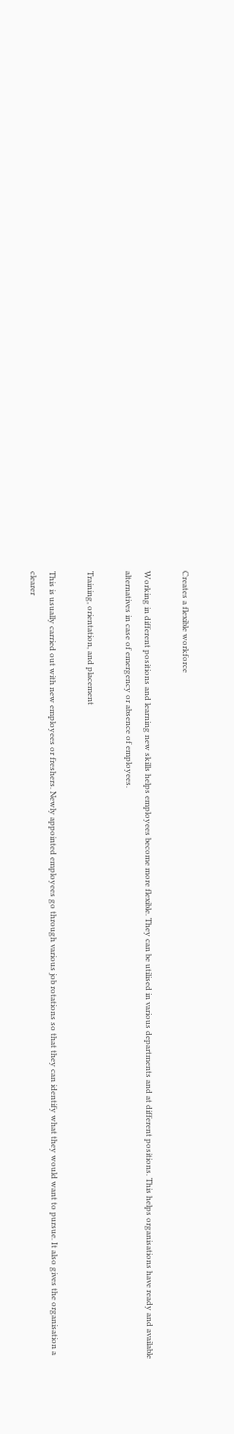Creates a flexible workforce

Working in different positions and learning new skills helps employees become more flexible. They can be utilised in various departments and at different positions. This helps organisations have ready and available alternatives in case of emergency or absence of employees.

Training, orientation, and placement

This is usually carried out with new employees or freshers. Newly appointed employees go through various job rotations so that they can identify what they would want to pursue. It also gives the organisation a clearer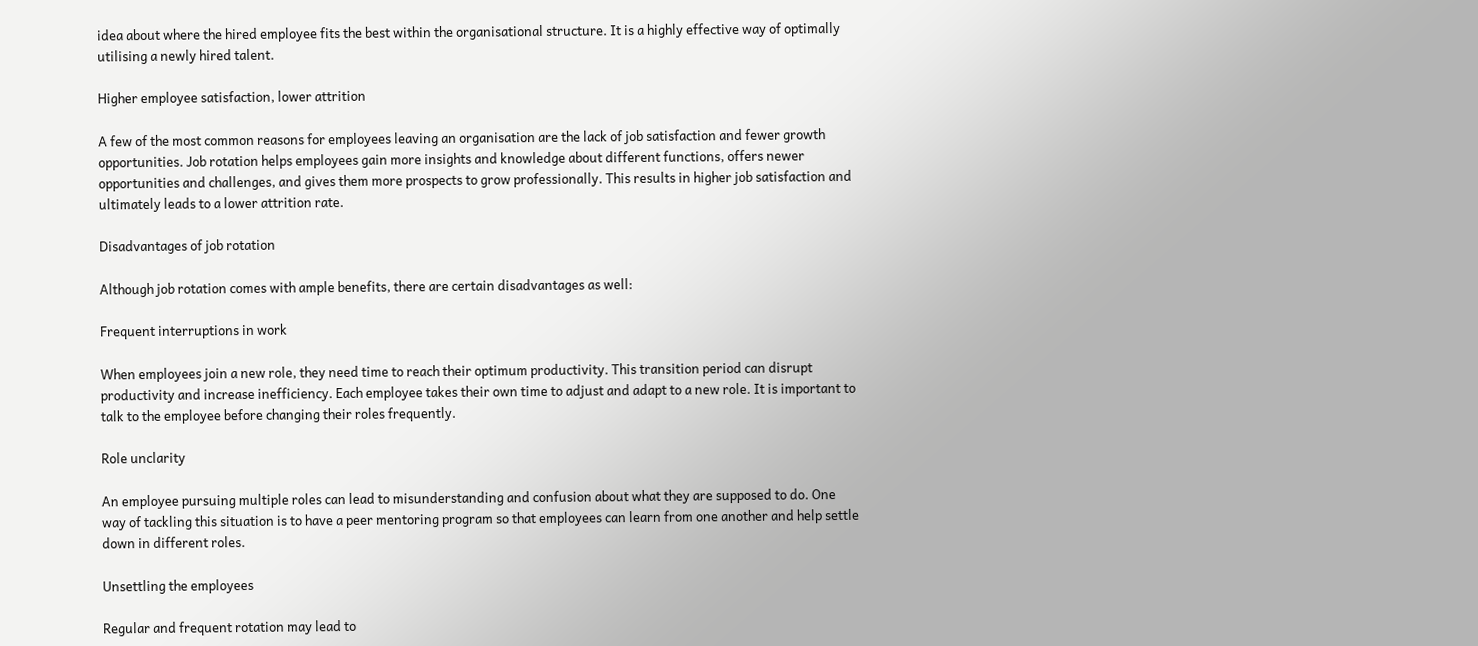idea about where the hired employee fits the best within the organisational structure. It is a highly effective way of optimally utilising a newly hired talent.

Higher employee satisfaction, lower attrition

A few of the most common reasons for employees leaving an organisation are the lack of job satisfaction and fewer growth opportunities. Job rotation helps employees gain more insights and knowledge about different functions, offers newer opportunities and challenges, and gives them more prospects to grow professionally. This results in higher job satisfaction and ultimately leads to a lower attrition rate.

Disadvantages of job rotation

Although job rotation comes with ample benefits, there are certain disadvantages as well:

Frequent interruptions in work

When employees join a new role, they need time to reach their optimum productivity. This transition period can disrupt productivity and increase inefficiency. Each employee takes their own time to adjust and adapt to a new role. It is important to talk to the employee before changing their roles frequently.

Role unclarity

An employee pursuing multiple roles can lead to misunderstanding and confusion about what they are supposed to do. One way of tackling this situation is to have a peer mentoring program so that employees can learn from one another and help settle down in different roles.

Unsettling the employees

Regular and frequent rotation may lead to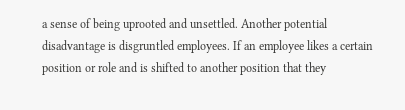a sense of being uprooted and unsettled. Another potential disadvantage is disgruntled employees. If an employee likes a certain position or role and is shifted to another position that they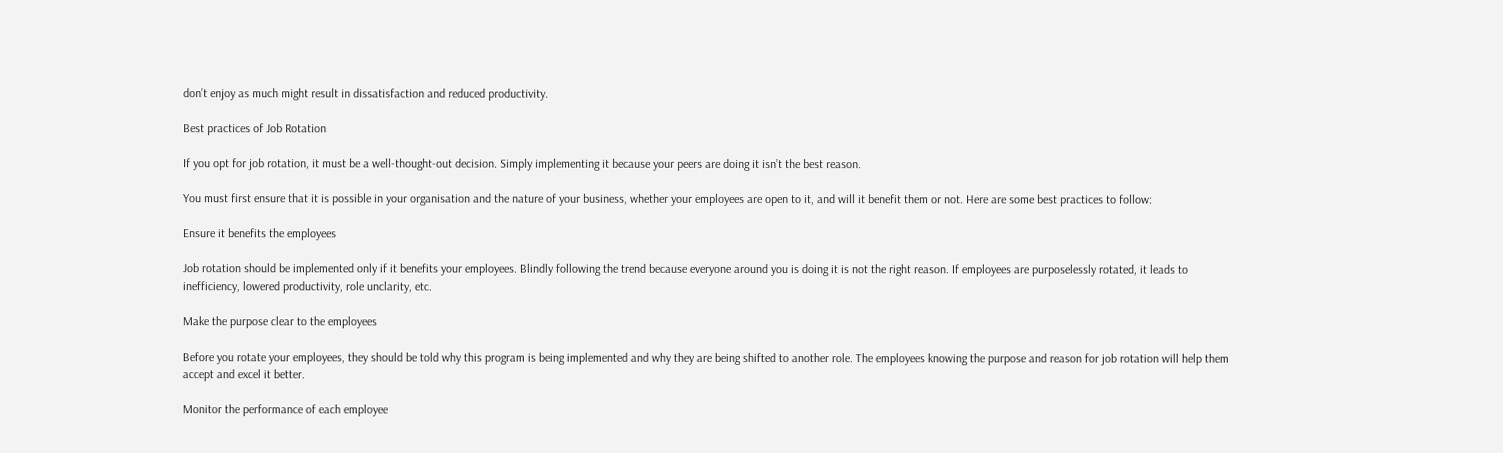don’t enjoy as much might result in dissatisfaction and reduced productivity.

Best practices of Job Rotation

If you opt for job rotation, it must be a well-thought-out decision. Simply implementing it because your peers are doing it isn’t the best reason.

You must first ensure that it is possible in your organisation and the nature of your business, whether your employees are open to it, and will it benefit them or not. Here are some best practices to follow:

Ensure it benefits the employees

Job rotation should be implemented only if it benefits your employees. Blindly following the trend because everyone around you is doing it is not the right reason. If employees are purposelessly rotated, it leads to inefficiency, lowered productivity, role unclarity, etc.

Make the purpose clear to the employees

Before you rotate your employees, they should be told why this program is being implemented and why they are being shifted to another role. The employees knowing the purpose and reason for job rotation will help them accept and excel it better.

Monitor the performance of each employee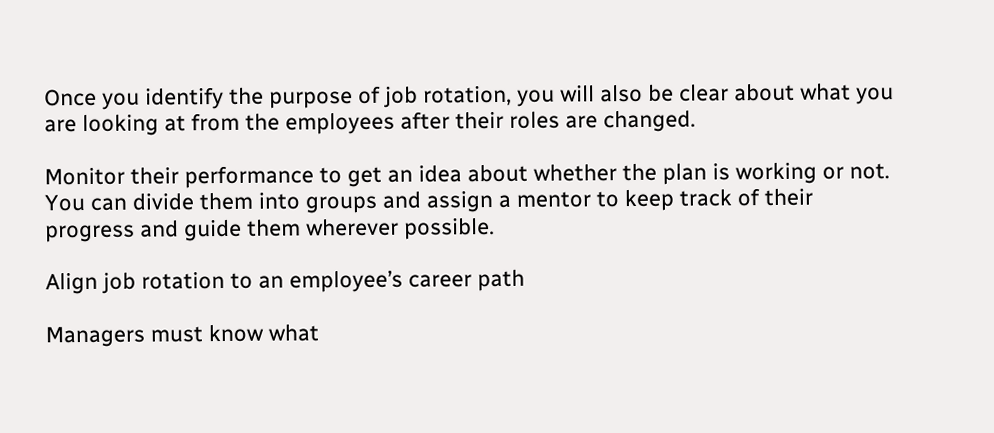Once you identify the purpose of job rotation, you will also be clear about what you are looking at from the employees after their roles are changed.

Monitor their performance to get an idea about whether the plan is working or not. You can divide them into groups and assign a mentor to keep track of their progress and guide them wherever possible.

Align job rotation to an employee’s career path

Managers must know what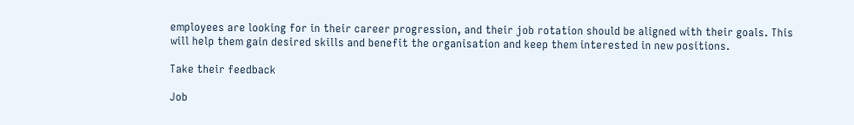employees are looking for in their career progression, and their job rotation should be aligned with their goals. This will help them gain desired skills and benefit the organisation and keep them interested in new positions.

Take their feedback

Job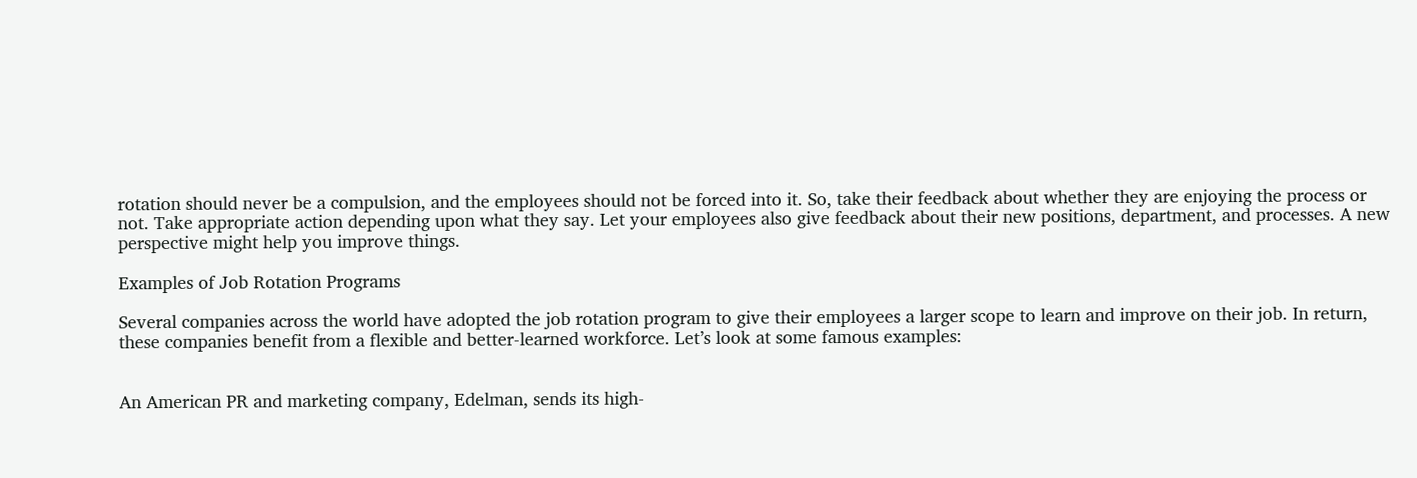rotation should never be a compulsion, and the employees should not be forced into it. So, take their feedback about whether they are enjoying the process or not. Take appropriate action depending upon what they say. Let your employees also give feedback about their new positions, department, and processes. A new perspective might help you improve things.

Examples of Job Rotation Programs

Several companies across the world have adopted the job rotation program to give their employees a larger scope to learn and improve on their job. In return, these companies benefit from a flexible and better-learned workforce. Let’s look at some famous examples:


An American PR and marketing company, Edelman, sends its high-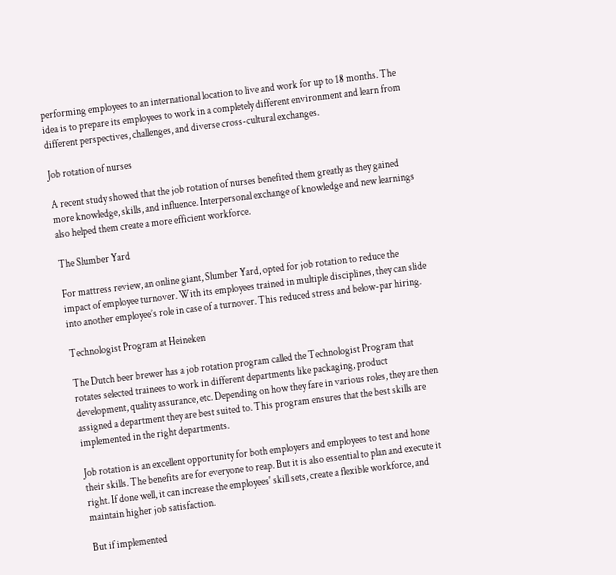performing employees to an international location to live and work for up to 18 months. The idea is to prepare its employees to work in a completely different environment and learn from different perspectives, challenges, and diverse cross-cultural exchanges.

Job rotation of nurses

A recent study showed that the job rotation of nurses benefited them greatly as they gained more knowledge, skills, and influence. Interpersonal exchange of knowledge and new learnings also helped them create a more efficient workforce.

The Slumber Yard

For mattress review, an online giant, Slumber Yard, opted for job rotation to reduce the impact of employee turnover. With its employees trained in multiple disciplines, they can slide into another employee’s role in case of a turnover. This reduced stress and below-par hiring.

Technologist Program at Heineken

The Dutch beer brewer has a job rotation program called the Technologist Program that rotates selected trainees to work in different departments like packaging, product development, quality assurance, etc. Depending on how they fare in various roles, they are then assigned a department they are best suited to. This program ensures that the best skills are implemented in the right departments.

Job rotation is an excellent opportunity for both employers and employees to test and hone their skills. The benefits are for everyone to reap. But it is also essential to plan and execute it right. If done well, it can increase the employees' skill sets, create a flexible workforce, and maintain higher job satisfaction.

But if implemented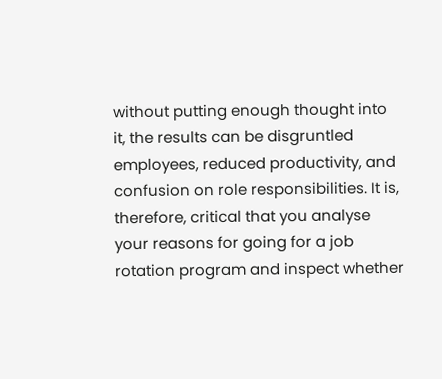without putting enough thought into it, the results can be disgruntled employees, reduced productivity, and confusion on role responsibilities. It is, therefore, critical that you analyse your reasons for going for a job rotation program and inspect whether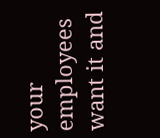your employees want it and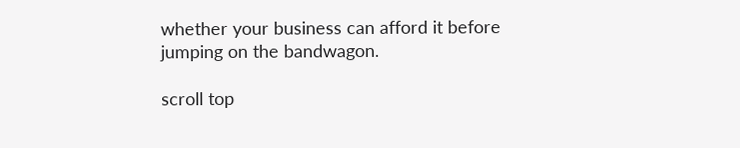whether your business can afford it before jumping on the bandwagon.

scroll top